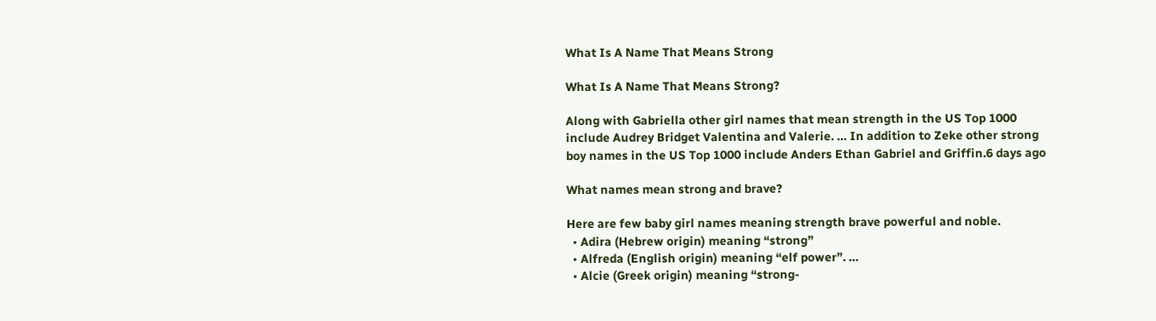What Is A Name That Means Strong

What Is A Name That Means Strong?

Along with Gabriella other girl names that mean strength in the US Top 1000 include Audrey Bridget Valentina and Valerie. … In addition to Zeke other strong boy names in the US Top 1000 include Anders Ethan Gabriel and Griffin.6 days ago

What names mean strong and brave?

Here are few baby girl names meaning strength brave powerful and noble.
  • Adira (Hebrew origin) meaning “strong”
  • Alfreda (English origin) meaning “elf power”. …
  • Alcie (Greek origin) meaning “strong-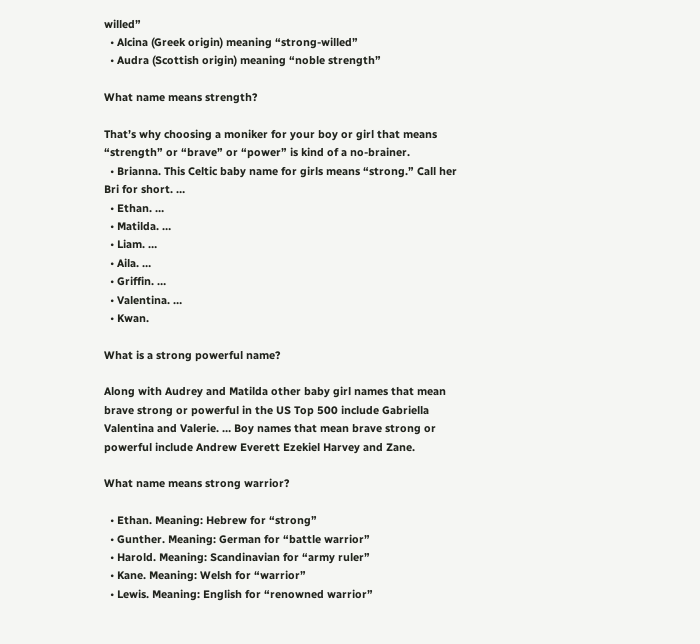willed”
  • Alcina (Greek origin) meaning “strong-willed”
  • Audra (Scottish origin) meaning “noble strength”

What name means strength?

That’s why choosing a moniker for your boy or girl that means “strength” or “brave” or “power” is kind of a no-brainer.
  • Brianna. This Celtic baby name for girls means “strong.” Call her Bri for short. …
  • Ethan. …
  • Matilda. …
  • Liam. …
  • Aila. …
  • Griffin. …
  • Valentina. …
  • Kwan.

What is a strong powerful name?

Along with Audrey and Matilda other baby girl names that mean brave strong or powerful in the US Top 500 include Gabriella Valentina and Valerie. … Boy names that mean brave strong or powerful include Andrew Everett Ezekiel Harvey and Zane.

What name means strong warrior?

  • Ethan. Meaning: Hebrew for “strong”
  • Gunther. Meaning: German for “battle warrior”
  • Harold. Meaning: Scandinavian for “army ruler”
  • Kane. Meaning: Welsh for “warrior”
  • Lewis. Meaning: English for “renowned warrior”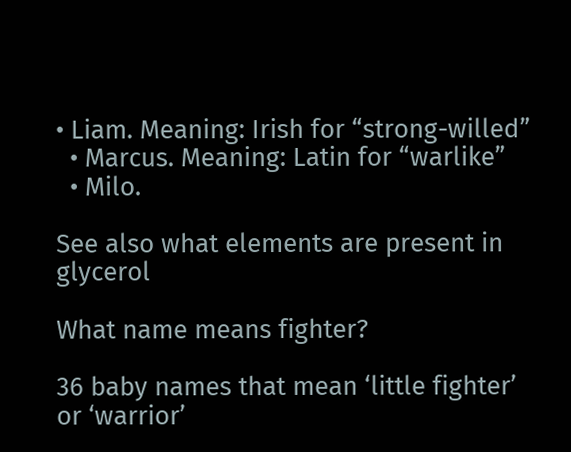• Liam. Meaning: Irish for “strong-willed”
  • Marcus. Meaning: Latin for “warlike”
  • Milo.

See also what elements are present in glycerol

What name means fighter?

36 baby names that mean ‘little fighter’ or ‘warrior’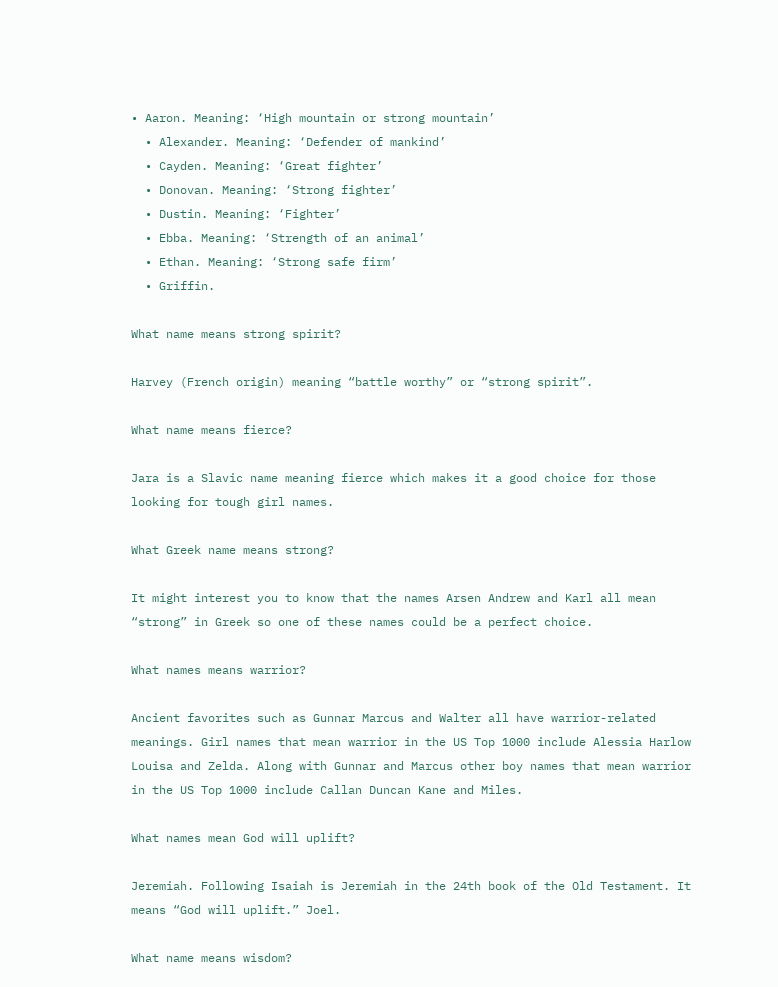• Aaron. Meaning: ‘High mountain or strong mountain’
  • Alexander. Meaning: ‘Defender of mankind’
  • Cayden. Meaning: ‘Great fighter’
  • Donovan. Meaning: ‘Strong fighter’
  • Dustin. Meaning: ‘Fighter’
  • Ebba. Meaning: ‘Strength of an animal’
  • Ethan. Meaning: ‘Strong safe firm’
  • Griffin.

What name means strong spirit?

Harvey (French origin) meaning “battle worthy” or “strong spirit”.

What name means fierce?

Jara is a Slavic name meaning fierce which makes it a good choice for those looking for tough girl names.

What Greek name means strong?

It might interest you to know that the names Arsen Andrew and Karl all mean “strong” in Greek so one of these names could be a perfect choice.

What names means warrior?

Ancient favorites such as Gunnar Marcus and Walter all have warrior-related meanings. Girl names that mean warrior in the US Top 1000 include Alessia Harlow Louisa and Zelda. Along with Gunnar and Marcus other boy names that mean warrior in the US Top 1000 include Callan Duncan Kane and Miles.

What names mean God will uplift?

Jeremiah. Following Isaiah is Jeremiah in the 24th book of the Old Testament. It means “God will uplift.” Joel.

What name means wisdom?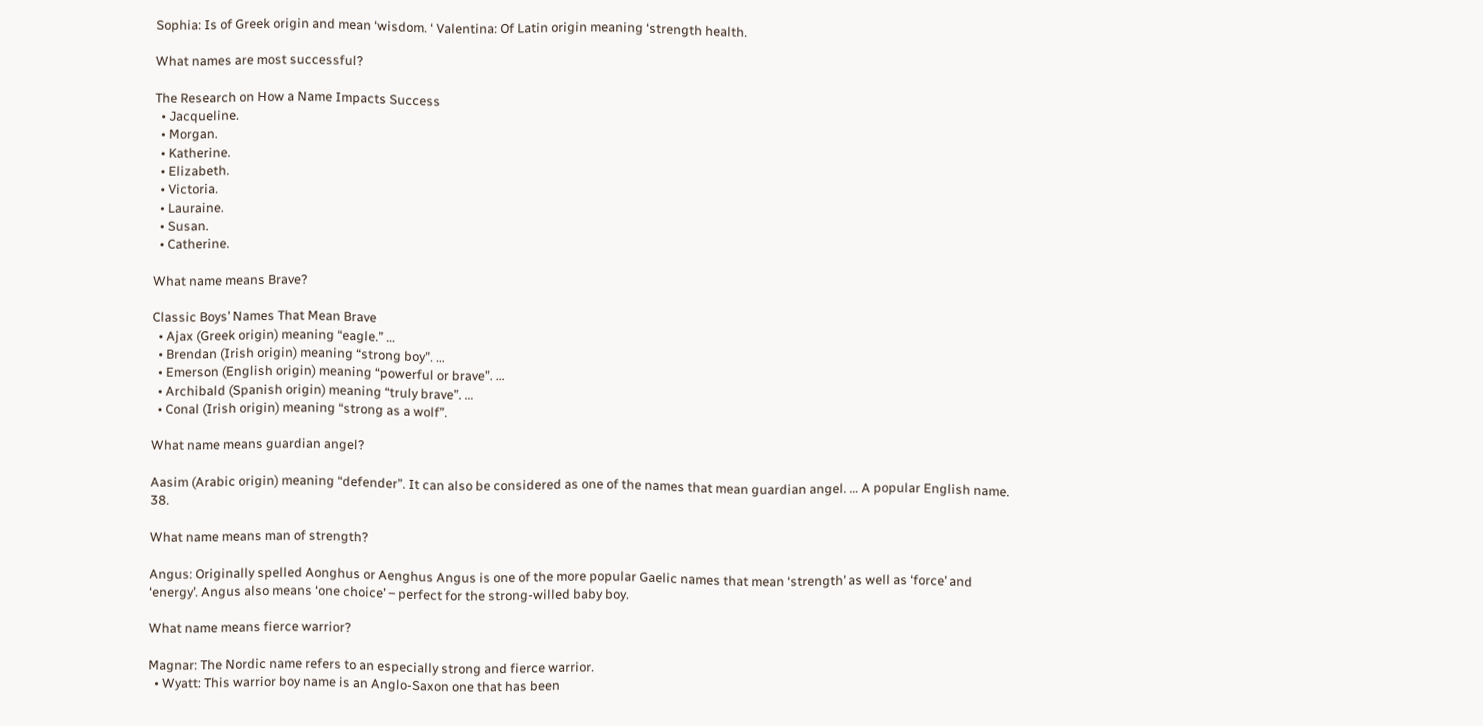Sophia: Is of Greek origin and mean ‘wisdom. ‘ Valentina: Of Latin origin meaning ‘strength health.

What names are most successful?

The Research on How a Name Impacts Success
  • Jacqueline.
  • Morgan.
  • Katherine.
  • Elizabeth.
  • Victoria.
  • Lauraine.
  • Susan.
  • Catherine.

What name means Brave?

Classic Boys’ Names That Mean Brave
  • Ajax (Greek origin) meaning “eagle.” …
  • Brendan (Irish origin) meaning “strong boy”. …
  • Emerson (English origin) meaning “powerful or brave”. …
  • Archibald (Spanish origin) meaning “truly brave”. …
  • Conal (Irish origin) meaning “strong as a wolf”.

What name means guardian angel?

Aasim (Arabic origin) meaning “defender”. It can also be considered as one of the names that mean guardian angel. … A popular English name. 38.

What name means man of strength?

Angus: Originally spelled Aonghus or Aenghus Angus is one of the more popular Gaelic names that mean ‘strength’ as well as ‘force’ and ‘energy’. Angus also means ‘one choice’ ‒ perfect for the strong-willed baby boy.

What name means fierce warrior?

Magnar: The Nordic name refers to an especially strong and fierce warrior.
  • Wyatt: This warrior boy name is an Anglo-Saxon one that has been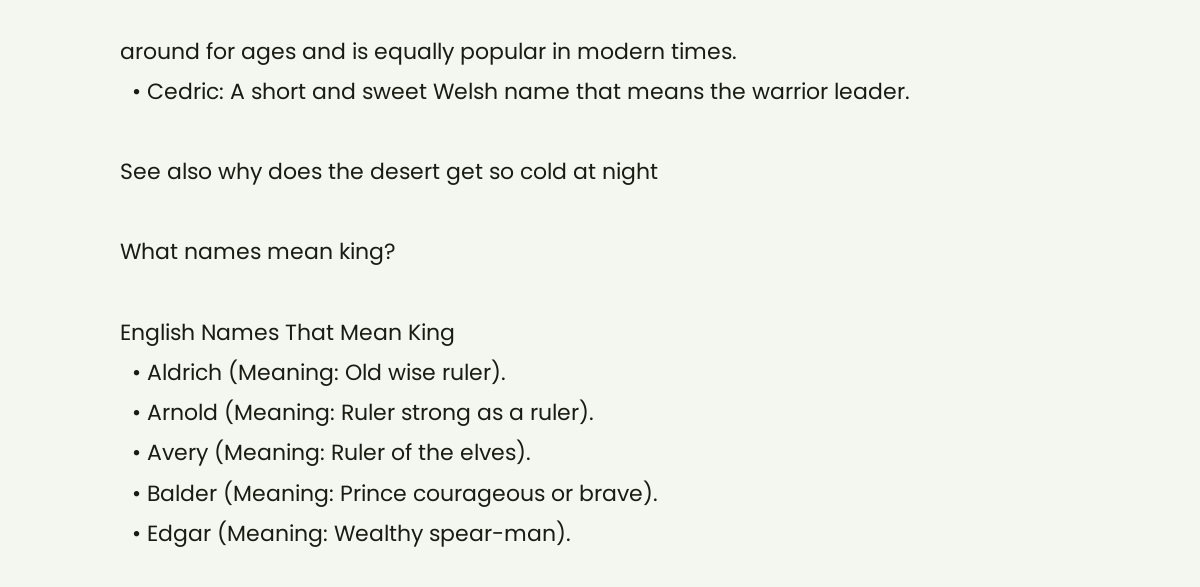around for ages and is equally popular in modern times.
  • Cedric: A short and sweet Welsh name that means the warrior leader.

See also why does the desert get so cold at night

What names mean king?

English Names That Mean King
  • Aldrich (Meaning: Old wise ruler).
  • Arnold (Meaning: Ruler strong as a ruler).
  • Avery (Meaning: Ruler of the elves).
  • Balder (Meaning: Prince courageous or brave).
  • Edgar (Meaning: Wealthy spear-man).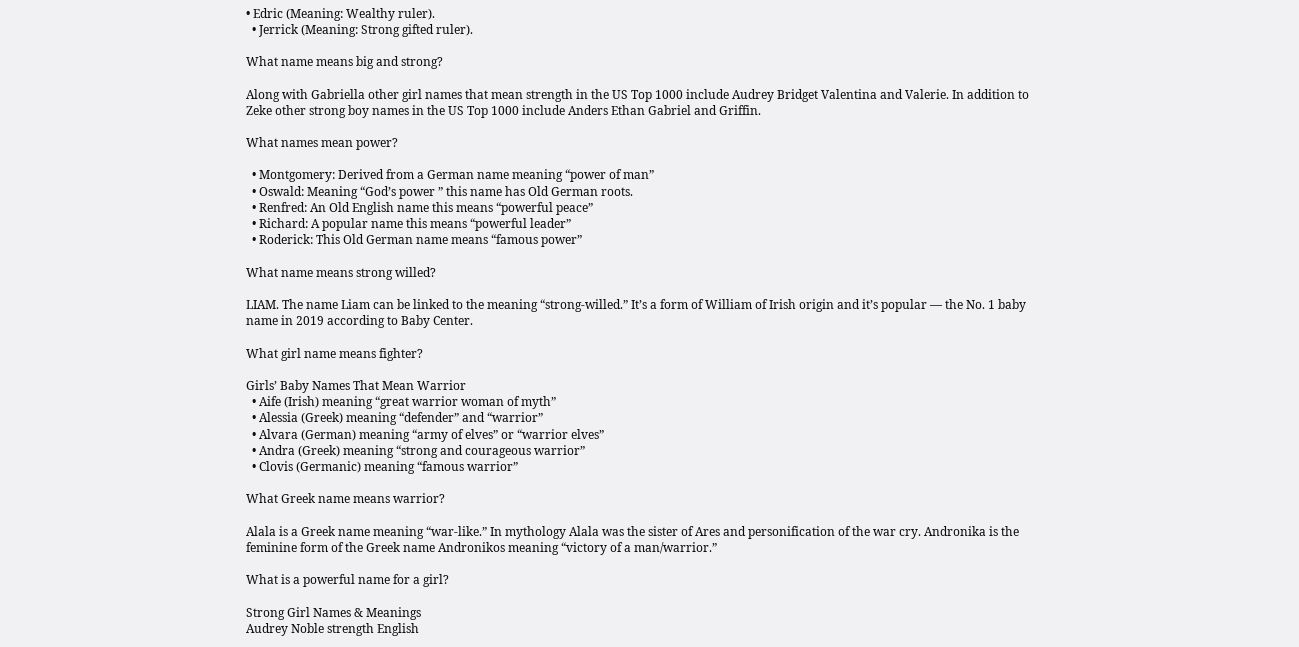• Edric (Meaning: Wealthy ruler).
  • Jerrick (Meaning: Strong gifted ruler).

What name means big and strong?

Along with Gabriella other girl names that mean strength in the US Top 1000 include Audrey Bridget Valentina and Valerie. In addition to Zeke other strong boy names in the US Top 1000 include Anders Ethan Gabriel and Griffin.

What names mean power?

  • Montgomery: Derived from a German name meaning “power of man”
  • Oswald: Meaning “God’s power ” this name has Old German roots.
  • Renfred: An Old English name this means “powerful peace”
  • Richard: A popular name this means “powerful leader”
  • Roderick: This Old German name means “famous power”

What name means strong willed?

LIAM. The name Liam can be linked to the meaning “strong-willed.” It’s a form of William of Irish origin and it’s popular — the No. 1 baby name in 2019 according to Baby Center.

What girl name means fighter?

Girls’ Baby Names That Mean Warrior
  • Aife (Irish) meaning “great warrior woman of myth”
  • Alessia (Greek) meaning “defender” and “warrior”
  • Alvara (German) meaning “army of elves” or “warrior elves”
  • Andra (Greek) meaning “strong and courageous warrior”
  • Clovis (Germanic) meaning “famous warrior”

What Greek name means warrior?

Alala is a Greek name meaning “war-like.” In mythology Alala was the sister of Ares and personification of the war cry. Andronika is the feminine form of the Greek name Andronikos meaning “victory of a man/warrior.”

What is a powerful name for a girl?

Strong Girl Names & Meanings
Audrey Noble strength English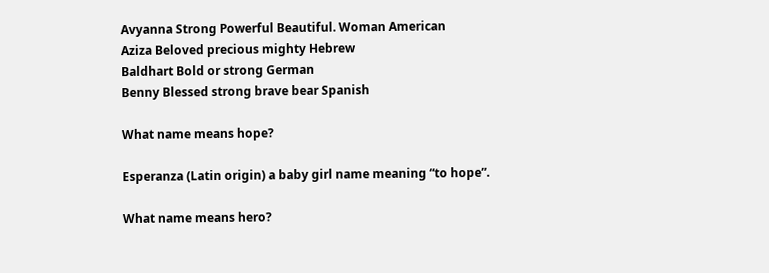Avyanna Strong Powerful Beautiful. Woman American
Aziza Beloved precious mighty Hebrew
Baldhart Bold or strong German
Benny Blessed strong brave bear Spanish

What name means hope?

Esperanza (Latin origin) a baby girl name meaning “to hope”.

What name means hero?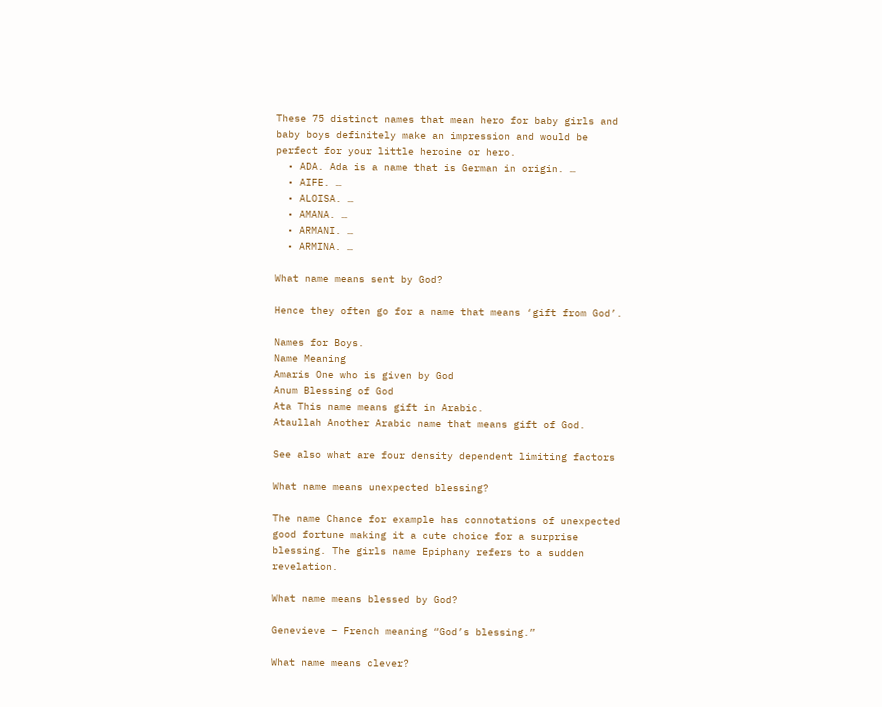These 75 distinct names that mean hero for baby girls and baby boys definitely make an impression and would be perfect for your little heroine or hero.
  • ADA. Ada is a name that is German in origin. …
  • AIFE. …
  • ALOISA. …
  • AMANA. …
  • ARMANI. …
  • ARMINA. …

What name means sent by God?

Hence they often go for a name that means ‘gift from God’.

Names for Boys.
Name Meaning
Amaris One who is given by God
Anum Blessing of God
Ata This name means gift in Arabic.
Ataullah Another Arabic name that means gift of God.

See also what are four density dependent limiting factors

What name means unexpected blessing?

The name Chance for example has connotations of unexpected good fortune making it a cute choice for a surprise blessing. The girls name Epiphany refers to a sudden revelation.

What name means blessed by God?

Genevieve – French meaning “God’s blessing.”

What name means clever?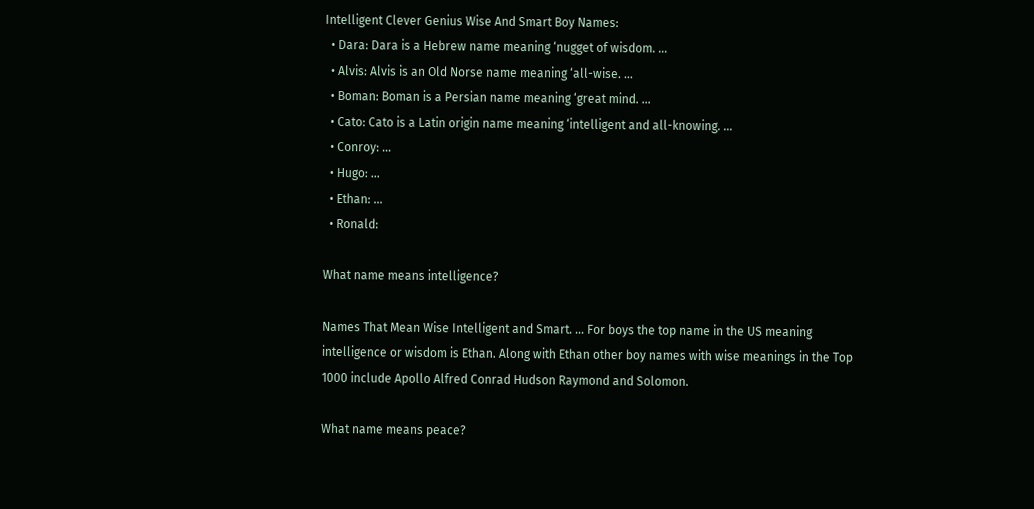Intelligent Clever Genius Wise And Smart Boy Names:
  • Dara: Dara is a Hebrew name meaning ‘nugget of wisdom. …
  • Alvis: Alvis is an Old Norse name meaning ‘all-wise. …
  • Boman: Boman is a Persian name meaning ‘great mind. …
  • Cato: Cato is a Latin origin name meaning ‘intelligent and all-knowing. …
  • Conroy: …
  • Hugo: …
  • Ethan: …
  • Ronald:

What name means intelligence?

Names That Mean Wise Intelligent and Smart. … For boys the top name in the US meaning intelligence or wisdom is Ethan. Along with Ethan other boy names with wise meanings in the Top 1000 include Apollo Alfred Conrad Hudson Raymond and Solomon.

What name means peace?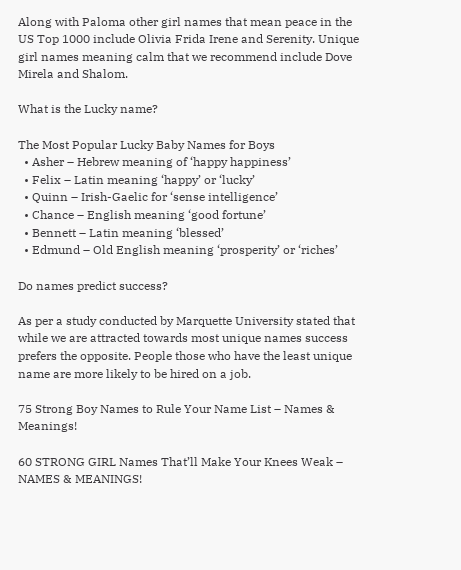Along with Paloma other girl names that mean peace in the US Top 1000 include Olivia Frida Irene and Serenity. Unique girl names meaning calm that we recommend include Dove Mirela and Shalom.

What is the Lucky name?

The Most Popular Lucky Baby Names for Boys
  • Asher – Hebrew meaning of ‘happy happiness’
  • Felix – Latin meaning ‘happy’ or ‘lucky’
  • Quinn – Irish-Gaelic for ‘sense intelligence’
  • Chance – English meaning ‘good fortune’
  • Bennett – Latin meaning ‘blessed’
  • Edmund – Old English meaning ‘prosperity’ or ‘riches’

Do names predict success?

As per a study conducted by Marquette University stated that while we are attracted towards most unique names success prefers the opposite. People those who have the least unique name are more likely to be hired on a job.

75 Strong Boy Names to Rule Your Name List – Names & Meanings!

60 STRONG GIRL Names That’ll Make Your Knees Weak – NAMES & MEANINGS!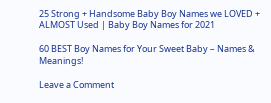25 Strong + Handsome Baby Boy Names we LOVED + ALMOST Used | Baby Boy Names for 2021

60 BEST Boy Names for Your Sweet Baby – Names & Meanings!

Leave a Comment